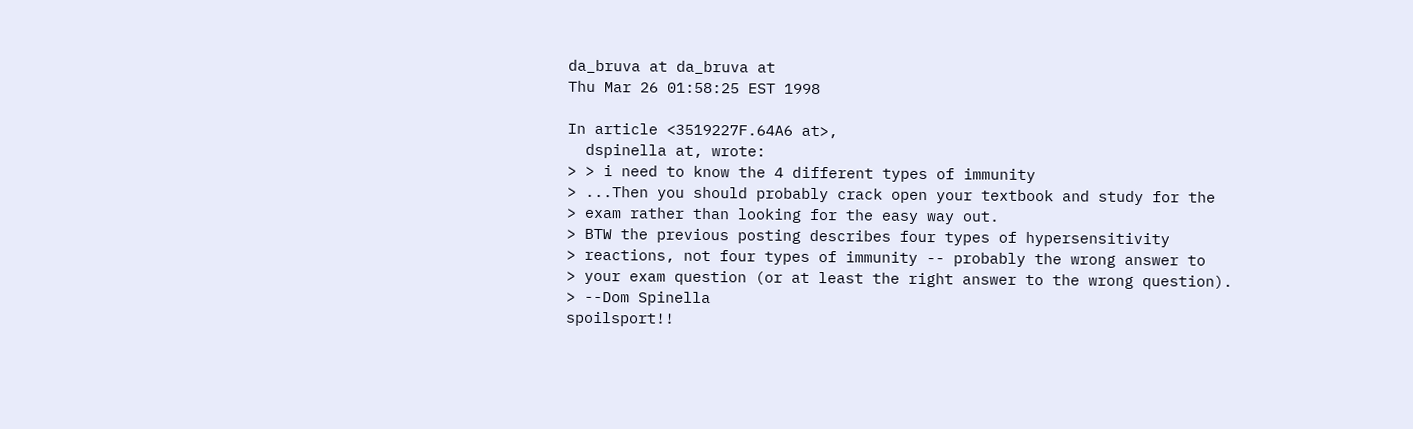da_bruva at da_bruva at
Thu Mar 26 01:58:25 EST 1998

In article <3519227F.64A6 at>,
  dspinella at, wrote:
> > i need to know the 4 different types of immunity
> ...Then you should probably crack open your textbook and study for the
> exam rather than looking for the easy way out.
> BTW the previous posting describes four types of hypersensitivity
> reactions, not four types of immunity -- probably the wrong answer to
> your exam question (or at least the right answer to the wrong question).
> --Dom Spinella
spoilsport!!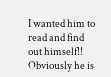I wanted him to read and find out himself!! Obviously he is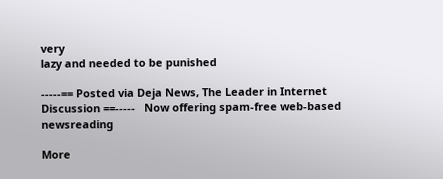very
lazy and needed to be punished

-----== Posted via Deja News, The Leader in Internet Discussion ==-----   Now offering spam-free web-based newsreading

More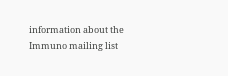information about the Immuno mailing list